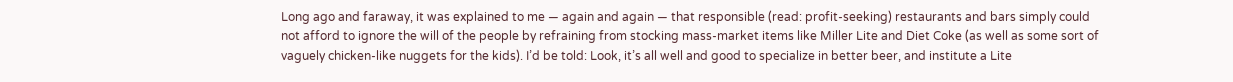Long ago and faraway, it was explained to me — again and again — that responsible (read: profit-seeking) restaurants and bars simply could not afford to ignore the will of the people by refraining from stocking mass-market items like Miller Lite and Diet Coke (as well as some sort of vaguely chicken-like nuggets for the kids). I’d be told: Look, it’s all well and good to specialize in better beer, and institute a Lite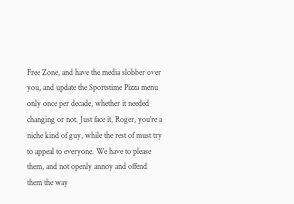Free Zone, and have the media slobber over you, and update the Sportstime Pizza menu only once per decade, whether it needed changing or not. Just face it, Roger, you’re a niche kind of guy, while the rest of must try to appeal to everyone. We have to please them, and not openly annoy and offend them the way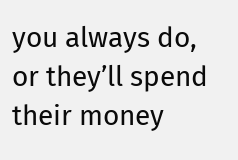you always do, or they’ll spend their money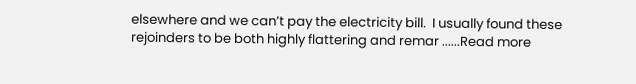elsewhere and we can’t pay the electricity bill.  I usually found these rejoinders to be both highly flattering and remar ......Read more